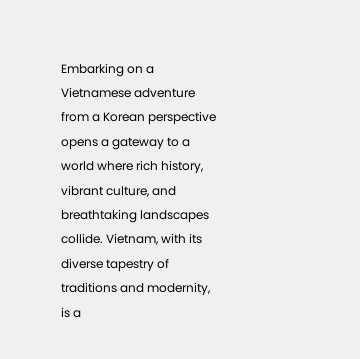Embarking on a Vietnamese adventure from a Korean perspective opens a gateway to a world where rich history, vibrant culture, and breathtaking landscapes collide. Vietnam, with its diverse tapestry of traditions and modernity, is a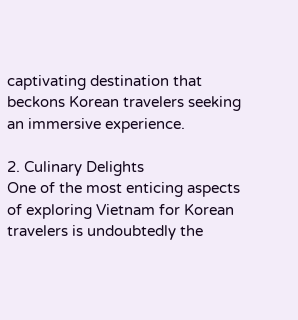captivating destination that beckons Korean travelers seeking an immersive experience.

2. Culinary Delights
One of the most enticing aspects of exploring Vietnam for Korean travelers is undoubtedly the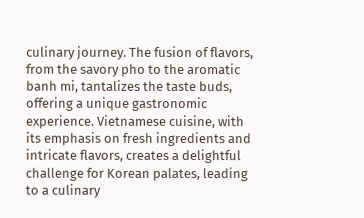culinary journey. The fusion of flavors, from the savory pho to the aromatic banh mi, tantalizes the taste buds, offering a unique gastronomic experience. Vietnamese cuisine, with its emphasis on fresh ingredients and intricate flavors, creates a delightful challenge for Korean palates, leading to a culinary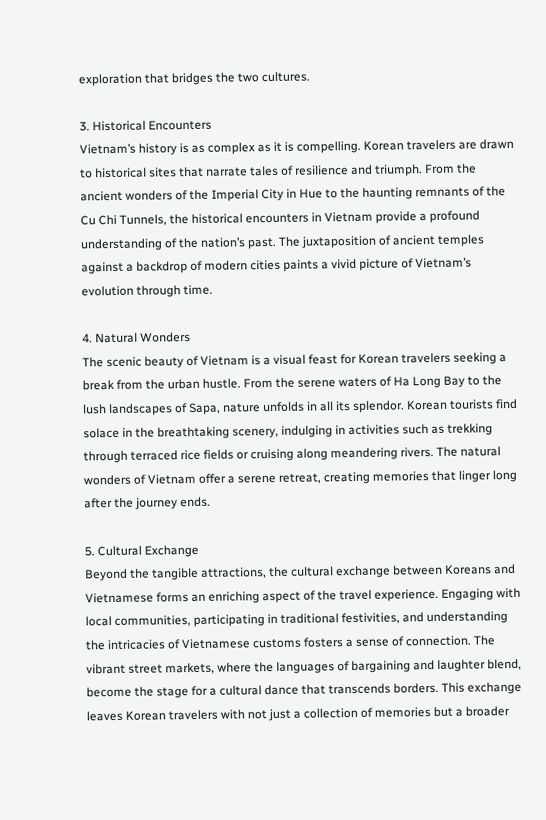exploration that bridges the two cultures.

3. Historical Encounters
Vietnam’s history is as complex as it is compelling. Korean travelers are drawn to historical sites that narrate tales of resilience and triumph. From the ancient wonders of the Imperial City in Hue to the haunting remnants of the Cu Chi Tunnels, the historical encounters in Vietnam provide a profound understanding of the nation’s past. The juxtaposition of ancient temples against a backdrop of modern cities paints a vivid picture of Vietnam’s evolution through time.

4. Natural Wonders
The scenic beauty of Vietnam is a visual feast for Korean travelers seeking a break from the urban hustle. From the serene waters of Ha Long Bay to the lush landscapes of Sapa, nature unfolds in all its splendor. Korean tourists find solace in the breathtaking scenery, indulging in activities such as trekking through terraced rice fields or cruising along meandering rivers. The natural wonders of Vietnam offer a serene retreat, creating memories that linger long after the journey ends.

5. Cultural Exchange
Beyond the tangible attractions, the cultural exchange between Koreans and Vietnamese forms an enriching aspect of the travel experience. Engaging with local communities, participating in traditional festivities, and understanding the intricacies of Vietnamese customs fosters a sense of connection. The vibrant street markets, where the languages of bargaining and laughter blend, become the stage for a cultural dance that transcends borders. This exchange leaves Korean travelers with not just a collection of memories but a broader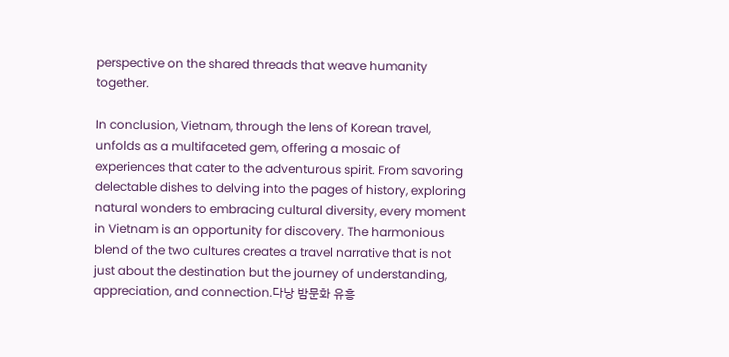perspective on the shared threads that weave humanity together.

In conclusion, Vietnam, through the lens of Korean travel, unfolds as a multifaceted gem, offering a mosaic of experiences that cater to the adventurous spirit. From savoring delectable dishes to delving into the pages of history, exploring natural wonders to embracing cultural diversity, every moment in Vietnam is an opportunity for discovery. The harmonious blend of the two cultures creates a travel narrative that is not just about the destination but the journey of understanding, appreciation, and connection.다낭 밤문화 유흥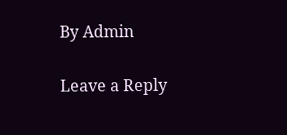By Admin

Leave a Reply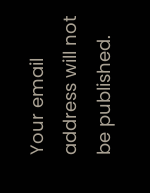Your email address will not be published.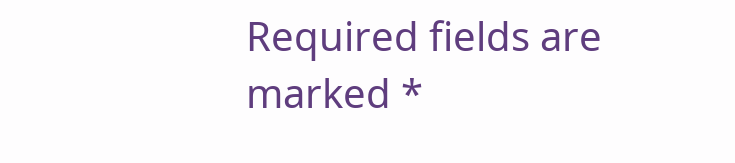Required fields are marked *